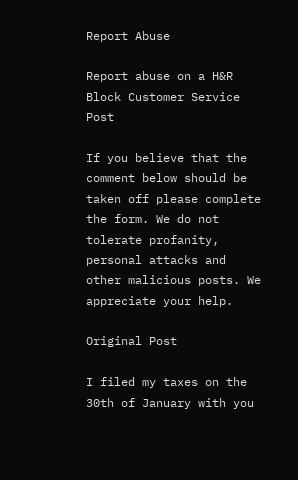Report Abuse

Report abuse on a H&R Block Customer Service Post

If you believe that the comment below should be taken off please complete the form. We do not tolerate profanity, personal attacks and other malicious posts. We appreciate your help.

Original Post

I filed my taxes on the 30th of January with you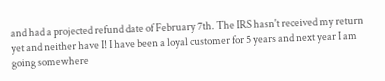and had a projected refund date of February 7th. The IRS hasn't received my return yet and neither have I! I have been a loyal customer for 5 years and next year I am going somewhere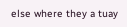else where they a tuay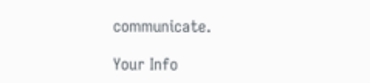communicate.

Your Info